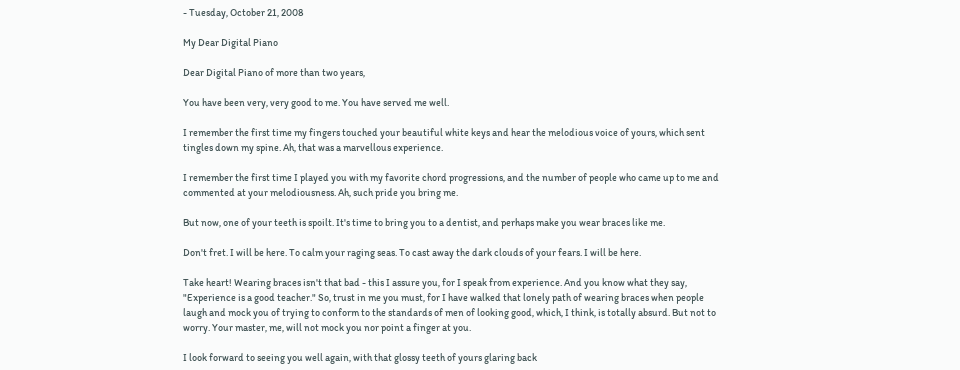- Tuesday, October 21, 2008

My Dear Digital Piano

Dear Digital Piano of more than two years,

You have been very, very good to me. You have served me well.

I remember the first time my fingers touched your beautiful white keys and hear the melodious voice of yours, which sent tingles down my spine. Ah, that was a marvellous experience.

I remember the first time I played you with my favorite chord progressions, and the number of people who came up to me and commented at your melodiousness. Ah, such pride you bring me.

But now, one of your teeth is spoilt. It's time to bring you to a dentist, and perhaps make you wear braces like me.

Don't fret. I will be here. To calm your raging seas. To cast away the dark clouds of your fears. I will be here.

Take heart! Wearing braces isn't that bad - this I assure you, for I speak from experience. And you know what they say, "Experience is a good teacher." So, trust in me you must, for I have walked that lonely path of wearing braces when people laugh and mock you of trying to conform to the standards of men of looking good, which, I think, is totally absurd. But not to worry. Your master, me, will not mock you nor point a finger at you.

I look forward to seeing you well again, with that glossy teeth of yours glaring back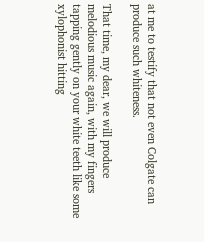at me to testify that not even Colgate can produce such whiteness.

That time, my dear, we will produce melodious music again, with my fingers tapping gently on your white teeth like some xylophonist hitting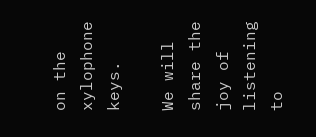on the xylophone keys.

We will share the joy of listening to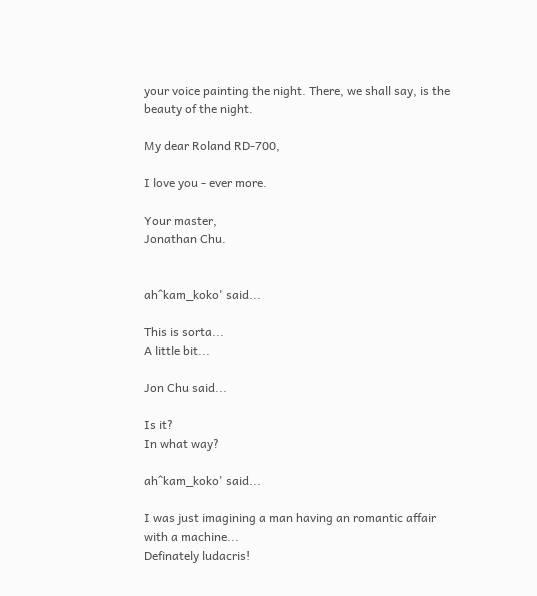your voice painting the night. There, we shall say, is the beauty of the night.

My dear Roland RD-700,

I love you - ever more.

Your master,
Jonathan Chu.


ah^kam_koko' said...

This is sorta...
A little bit...

Jon Chu said...

Is it?
In what way?

ah^kam_koko' said...

I was just imagining a man having an romantic affair with a machine...
Definately ludacris!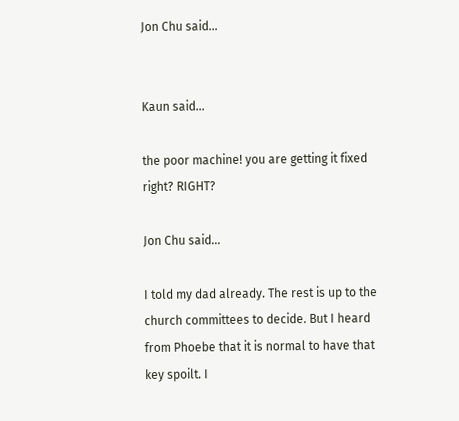Jon Chu said...


Kaun said...

the poor machine! you are getting it fixed right? RIGHT?

Jon Chu said...

I told my dad already. The rest is up to the church committees to decide. But I heard from Phoebe that it is normal to have that key spoilt. I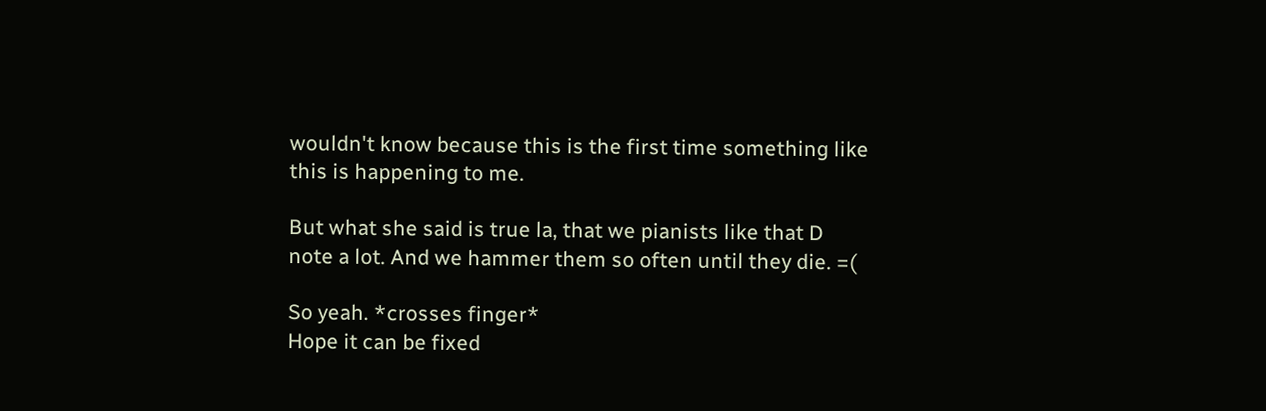wouldn't know because this is the first time something like this is happening to me.

But what she said is true la, that we pianists like that D note a lot. And we hammer them so often until they die. =(

So yeah. *crosses finger*
Hope it can be fixed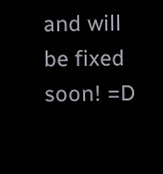and will be fixed soon! =D